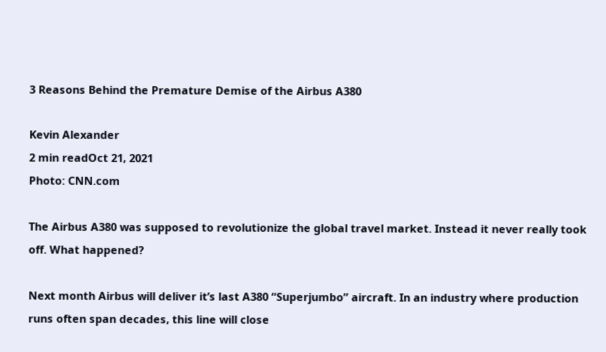3 Reasons Behind the Premature Demise of the Airbus A380

Kevin Alexander
2 min readOct 21, 2021
Photo: CNN.com

The Airbus A380 was supposed to revolutionize the global travel market. Instead it never really took off. What happened?

Next month Airbus will deliver it’s last A380 “Superjumbo” aircraft. In an industry where production runs often span decades, this line will close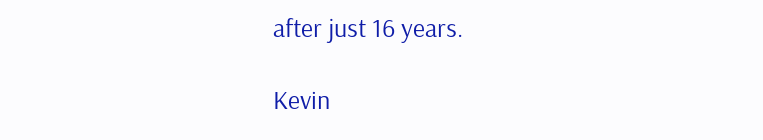after just 16 years.

Kevin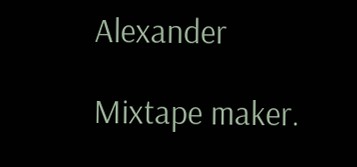Alexander

Mixtape maker.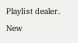Playlist dealer. New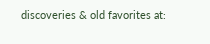discoveries & old favorites at: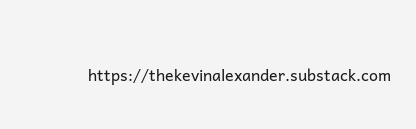https://thekevinalexander.substack.com